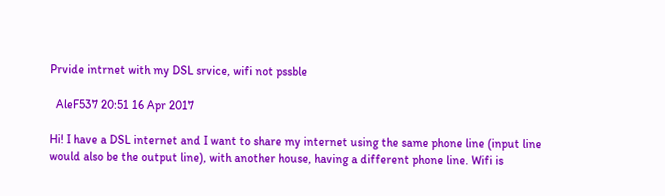Prvide intrnet with my DSL srvice, wifi not pssble

  AleF537 20:51 16 Apr 2017

Hi! I have a DSL internet and I want to share my internet using the same phone line (input line would also be the output line), with another house, having a different phone line. Wifi is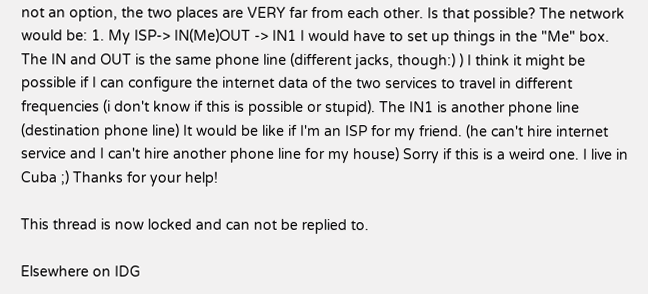not an option, the two places are VERY far from each other. Is that possible? The network would be: 1. My ISP-> IN(Me)OUT -> IN1 I would have to set up things in the "Me" box. The IN and OUT is the same phone line (different jacks, though:) ) I think it might be possible if I can configure the internet data of the two services to travel in different frequencies (i don't know if this is possible or stupid). The IN1 is another phone line (destination phone line) It would be like if I'm an ISP for my friend. (he can't hire internet service and I can't hire another phone line for my house) Sorry if this is a weird one. I live in Cuba ;) Thanks for your help!

This thread is now locked and can not be replied to.

Elsewhere on IDG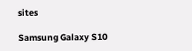sites

Samsung Galaxy S10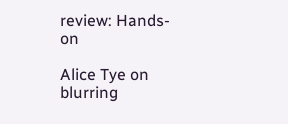review: Hands-on

Alice Tye on blurring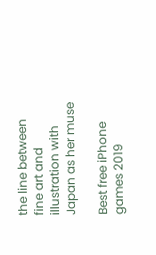the line between fine art and illustration with Japan as her muse

Best free iPhone games 2019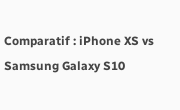Comparatif : iPhone XS vs Samsung Galaxy S10